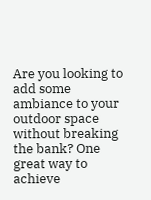Are you looking to add some ambiance to your outdoor space without breaking the bank? One great way to achieve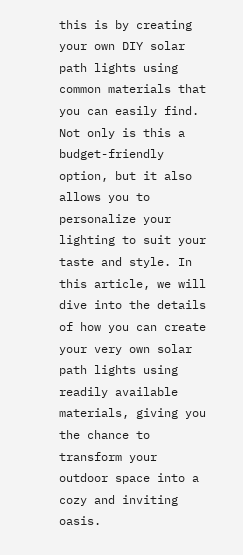this is by creating your own DIY solar path lights using common materials that you can easily find. Not only is this a budget-friendly option, but it also allows you to personalize your lighting to suit your taste and style. In this article, we will dive into the details of how you can create your very own solar path lights using readily available materials, giving you the chance to transform your outdoor space into a cozy and inviting oasis.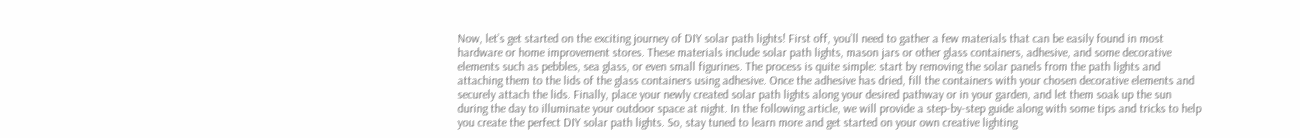Now, let’s get started on the exciting journey of DIY solar path lights! First off, you’ll need to gather a few materials that can be easily found in most hardware or home improvement stores. These materials include solar path lights, mason jars or other glass containers, adhesive, and some decorative elements such as pebbles, sea glass, or even small figurines. The process is quite simple: start by removing the solar panels from the path lights and attaching them to the lids of the glass containers using adhesive. Once the adhesive has dried, fill the containers with your chosen decorative elements and securely attach the lids. Finally, place your newly created solar path lights along your desired pathway or in your garden, and let them soak up the sun during the day to illuminate your outdoor space at night. In the following article, we will provide a step-by-step guide along with some tips and tricks to help you create the perfect DIY solar path lights. So, stay tuned to learn more and get started on your own creative lighting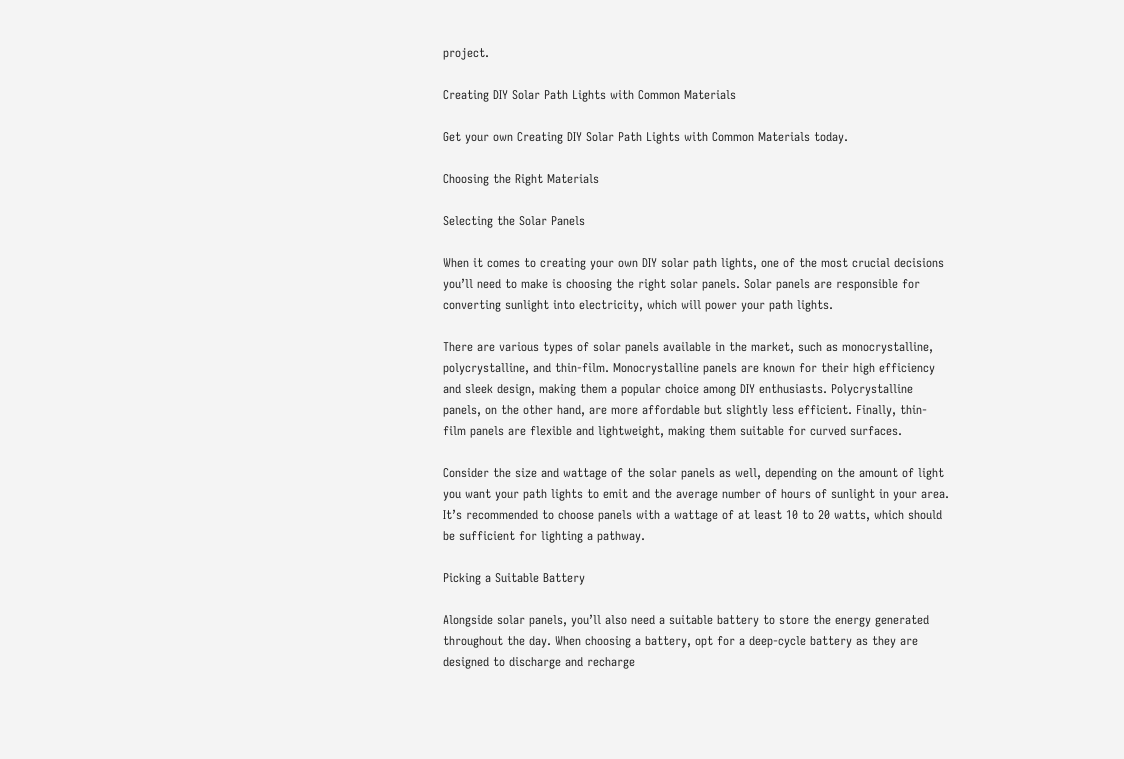project.

Creating DIY Solar Path Lights with Common Materials

Get your own Creating DIY Solar Path Lights with Common Materials today.

Choosing the Right Materials

Selecting the Solar Panels

When it comes to creating your own DIY solar path lights, one of the most crucial decisions you’ll need to make is choosing the right solar panels. Solar panels are responsible for converting sunlight into electricity, which will power your path lights.

There are various types of solar panels available in the market, such as monocrystalline, polycrystalline, and thin-film. Monocrystalline panels are known for their high efficiency and sleek design, making them a popular choice among DIY enthusiasts. Polycrystalline panels, on the other hand, are more affordable but slightly less efficient. Finally, thin-film panels are flexible and lightweight, making them suitable for curved surfaces.

Consider the size and wattage of the solar panels as well, depending on the amount of light you want your path lights to emit and the average number of hours of sunlight in your area. It’s recommended to choose panels with a wattage of at least 10 to 20 watts, which should be sufficient for lighting a pathway.

Picking a Suitable Battery

Alongside solar panels, you’ll also need a suitable battery to store the energy generated throughout the day. When choosing a battery, opt for a deep-cycle battery as they are designed to discharge and recharge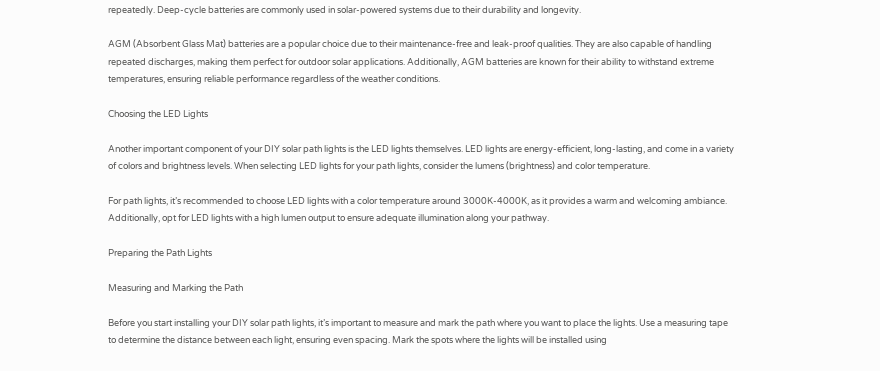repeatedly. Deep-cycle batteries are commonly used in solar-powered systems due to their durability and longevity.

AGM (Absorbent Glass Mat) batteries are a popular choice due to their maintenance-free and leak-proof qualities. They are also capable of handling repeated discharges, making them perfect for outdoor solar applications. Additionally, AGM batteries are known for their ability to withstand extreme temperatures, ensuring reliable performance regardless of the weather conditions.

Choosing the LED Lights

Another important component of your DIY solar path lights is the LED lights themselves. LED lights are energy-efficient, long-lasting, and come in a variety of colors and brightness levels. When selecting LED lights for your path lights, consider the lumens (brightness) and color temperature.

For path lights, it’s recommended to choose LED lights with a color temperature around 3000K-4000K, as it provides a warm and welcoming ambiance. Additionally, opt for LED lights with a high lumen output to ensure adequate illumination along your pathway.

Preparing the Path Lights

Measuring and Marking the Path

Before you start installing your DIY solar path lights, it’s important to measure and mark the path where you want to place the lights. Use a measuring tape to determine the distance between each light, ensuring even spacing. Mark the spots where the lights will be installed using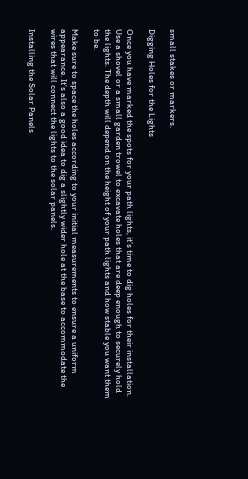small stakes or markers.

Digging Holes for the Lights

Once you have marked the spots for your path lights, it’s time to dig holes for their installation. Use a shovel or a small garden trowel to excavate holes that are deep enough to securely hold the lights. The depth will depend on the height of your path lights and how stable you want them to be.

Make sure to space the holes according to your initial measurements to ensure a uniform appearance. It’s also a good idea to dig a slightly wider hole at the base to accommodate the wires that will connect the lights to the solar panels.

Installing the Solar Panels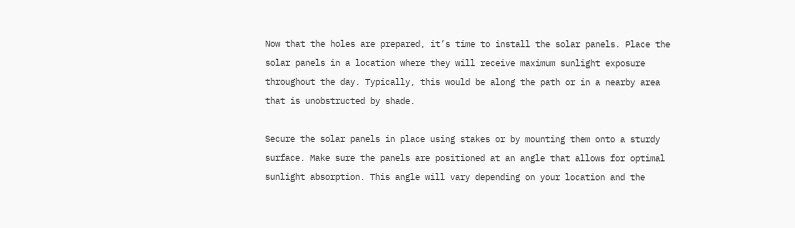Now that the holes are prepared, it’s time to install the solar panels. Place the solar panels in a location where they will receive maximum sunlight exposure throughout the day. Typically, this would be along the path or in a nearby area that is unobstructed by shade.

Secure the solar panels in place using stakes or by mounting them onto a sturdy surface. Make sure the panels are positioned at an angle that allows for optimal sunlight absorption. This angle will vary depending on your location and the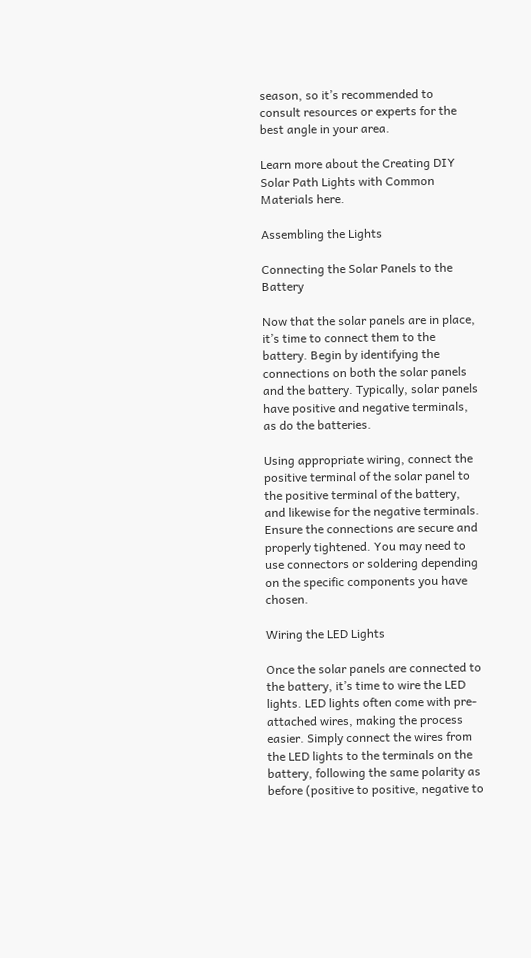season, so it’s recommended to consult resources or experts for the best angle in your area.

Learn more about the Creating DIY Solar Path Lights with Common Materials here.

Assembling the Lights

Connecting the Solar Panels to the Battery

Now that the solar panels are in place, it’s time to connect them to the battery. Begin by identifying the connections on both the solar panels and the battery. Typically, solar panels have positive and negative terminals, as do the batteries.

Using appropriate wiring, connect the positive terminal of the solar panel to the positive terminal of the battery, and likewise for the negative terminals. Ensure the connections are secure and properly tightened. You may need to use connectors or soldering depending on the specific components you have chosen.

Wiring the LED Lights

Once the solar panels are connected to the battery, it’s time to wire the LED lights. LED lights often come with pre-attached wires, making the process easier. Simply connect the wires from the LED lights to the terminals on the battery, following the same polarity as before (positive to positive, negative to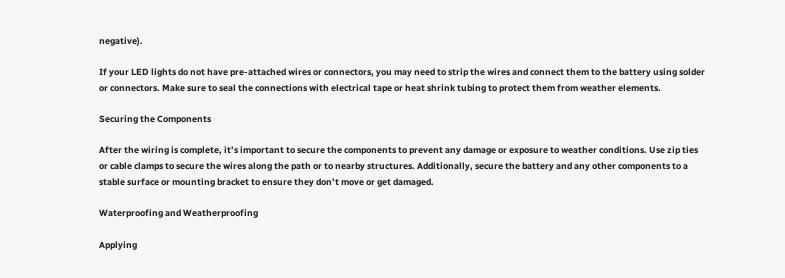negative).

If your LED lights do not have pre-attached wires or connectors, you may need to strip the wires and connect them to the battery using solder or connectors. Make sure to seal the connections with electrical tape or heat shrink tubing to protect them from weather elements.

Securing the Components

After the wiring is complete, it’s important to secure the components to prevent any damage or exposure to weather conditions. Use zip ties or cable clamps to secure the wires along the path or to nearby structures. Additionally, secure the battery and any other components to a stable surface or mounting bracket to ensure they don’t move or get damaged.

Waterproofing and Weatherproofing

Applying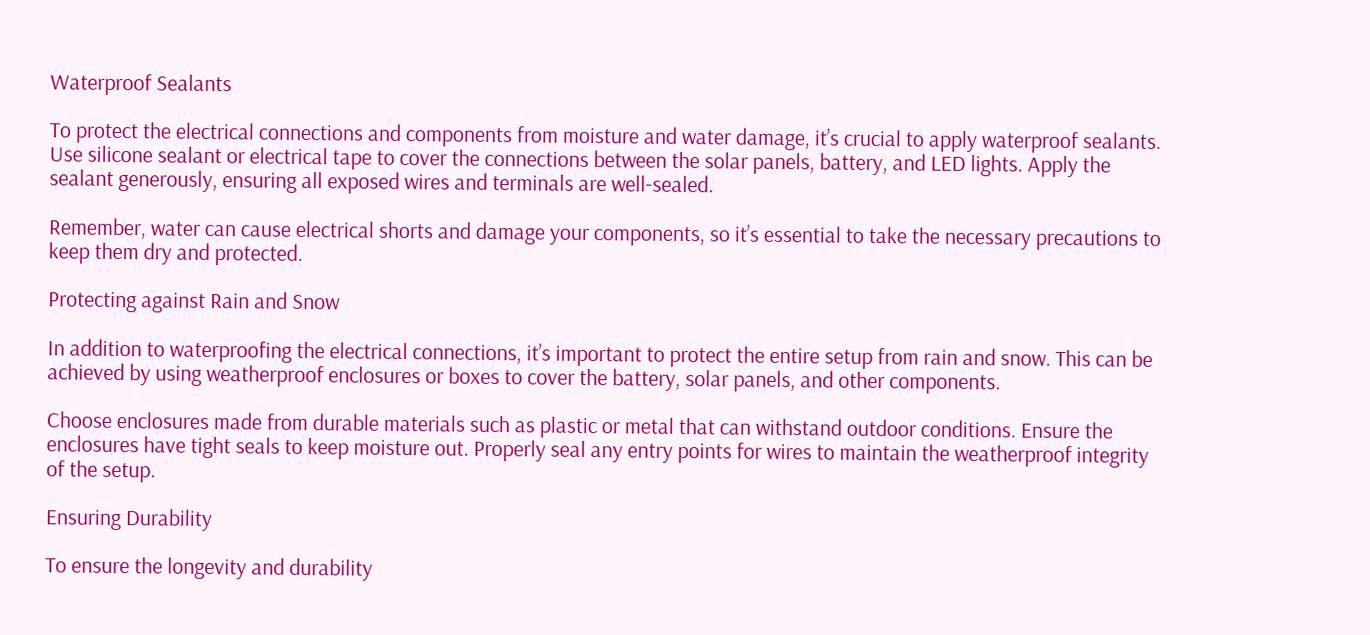Waterproof Sealants

To protect the electrical connections and components from moisture and water damage, it’s crucial to apply waterproof sealants. Use silicone sealant or electrical tape to cover the connections between the solar panels, battery, and LED lights. Apply the sealant generously, ensuring all exposed wires and terminals are well-sealed.

Remember, water can cause electrical shorts and damage your components, so it’s essential to take the necessary precautions to keep them dry and protected.

Protecting against Rain and Snow

In addition to waterproofing the electrical connections, it’s important to protect the entire setup from rain and snow. This can be achieved by using weatherproof enclosures or boxes to cover the battery, solar panels, and other components.

Choose enclosures made from durable materials such as plastic or metal that can withstand outdoor conditions. Ensure the enclosures have tight seals to keep moisture out. Properly seal any entry points for wires to maintain the weatherproof integrity of the setup.

Ensuring Durability

To ensure the longevity and durability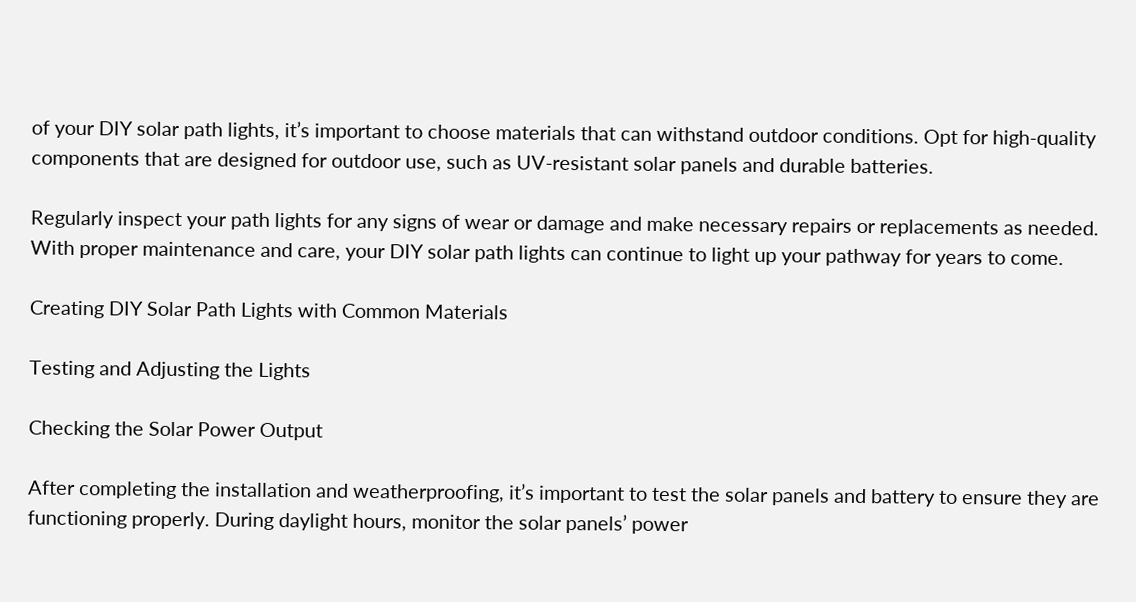of your DIY solar path lights, it’s important to choose materials that can withstand outdoor conditions. Opt for high-quality components that are designed for outdoor use, such as UV-resistant solar panels and durable batteries.

Regularly inspect your path lights for any signs of wear or damage and make necessary repairs or replacements as needed. With proper maintenance and care, your DIY solar path lights can continue to light up your pathway for years to come.

Creating DIY Solar Path Lights with Common Materials

Testing and Adjusting the Lights

Checking the Solar Power Output

After completing the installation and weatherproofing, it’s important to test the solar panels and battery to ensure they are functioning properly. During daylight hours, monitor the solar panels’ power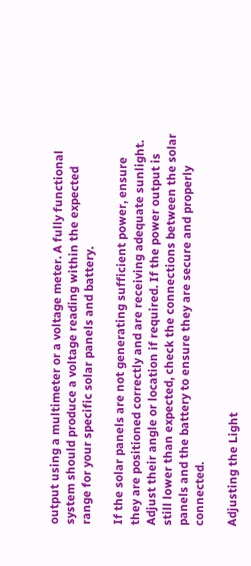output using a multimeter or a voltage meter. A fully functional system should produce a voltage reading within the expected range for your specific solar panels and battery.

If the solar panels are not generating sufficient power, ensure they are positioned correctly and are receiving adequate sunlight. Adjust their angle or location if required. If the power output is still lower than expected, check the connections between the solar panels and the battery to ensure they are secure and properly connected.

Adjusting the Light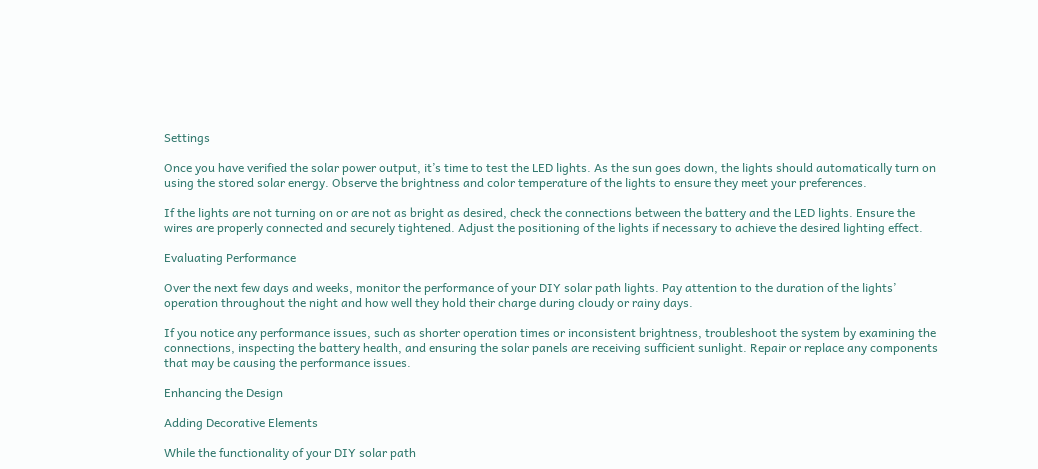Settings

Once you have verified the solar power output, it’s time to test the LED lights. As the sun goes down, the lights should automatically turn on using the stored solar energy. Observe the brightness and color temperature of the lights to ensure they meet your preferences.

If the lights are not turning on or are not as bright as desired, check the connections between the battery and the LED lights. Ensure the wires are properly connected and securely tightened. Adjust the positioning of the lights if necessary to achieve the desired lighting effect.

Evaluating Performance

Over the next few days and weeks, monitor the performance of your DIY solar path lights. Pay attention to the duration of the lights’ operation throughout the night and how well they hold their charge during cloudy or rainy days.

If you notice any performance issues, such as shorter operation times or inconsistent brightness, troubleshoot the system by examining the connections, inspecting the battery health, and ensuring the solar panels are receiving sufficient sunlight. Repair or replace any components that may be causing the performance issues.

Enhancing the Design

Adding Decorative Elements

While the functionality of your DIY solar path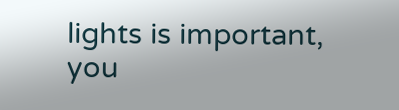lights is important, you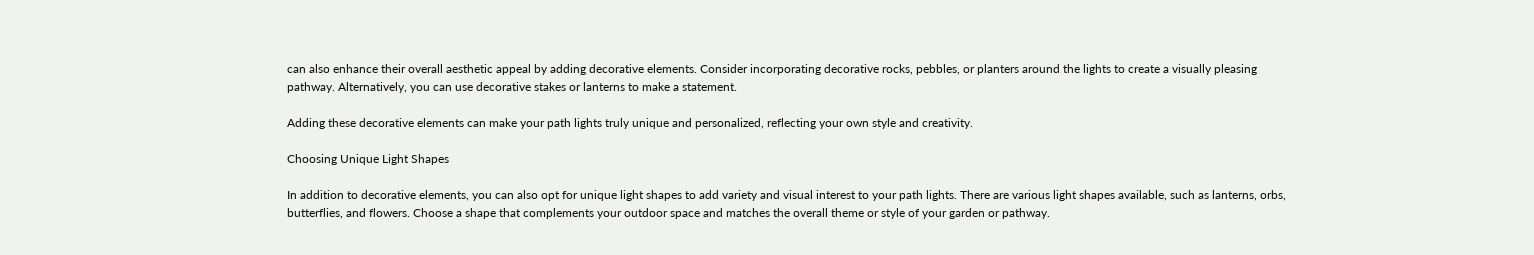can also enhance their overall aesthetic appeal by adding decorative elements. Consider incorporating decorative rocks, pebbles, or planters around the lights to create a visually pleasing pathway. Alternatively, you can use decorative stakes or lanterns to make a statement.

Adding these decorative elements can make your path lights truly unique and personalized, reflecting your own style and creativity.

Choosing Unique Light Shapes

In addition to decorative elements, you can also opt for unique light shapes to add variety and visual interest to your path lights. There are various light shapes available, such as lanterns, orbs, butterflies, and flowers. Choose a shape that complements your outdoor space and matches the overall theme or style of your garden or pathway.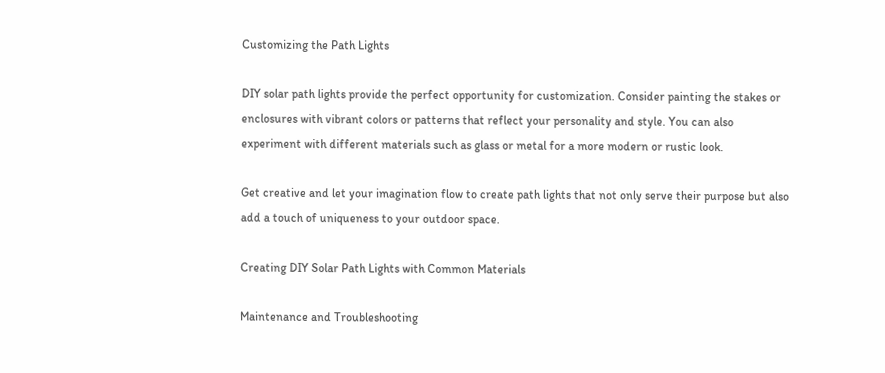Customizing the Path Lights

DIY solar path lights provide the perfect opportunity for customization. Consider painting the stakes or enclosures with vibrant colors or patterns that reflect your personality and style. You can also experiment with different materials such as glass or metal for a more modern or rustic look.

Get creative and let your imagination flow to create path lights that not only serve their purpose but also add a touch of uniqueness to your outdoor space.

Creating DIY Solar Path Lights with Common Materials

Maintenance and Troubleshooting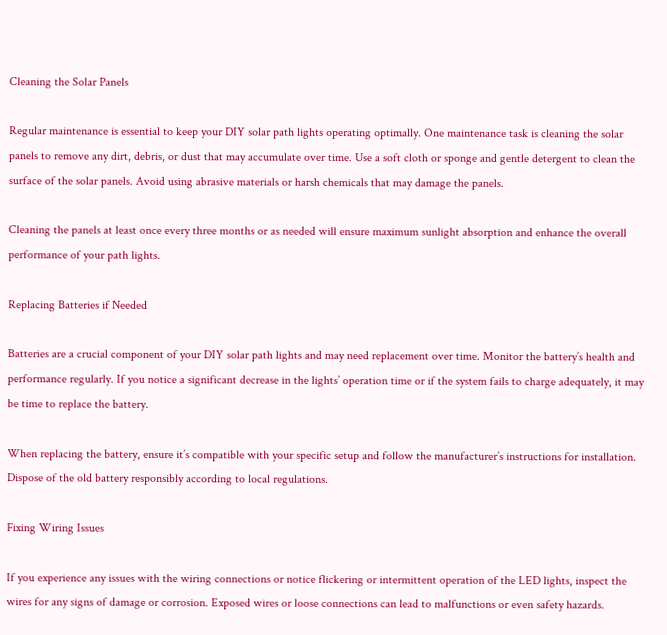Cleaning the Solar Panels

Regular maintenance is essential to keep your DIY solar path lights operating optimally. One maintenance task is cleaning the solar panels to remove any dirt, debris, or dust that may accumulate over time. Use a soft cloth or sponge and gentle detergent to clean the surface of the solar panels. Avoid using abrasive materials or harsh chemicals that may damage the panels.

Cleaning the panels at least once every three months or as needed will ensure maximum sunlight absorption and enhance the overall performance of your path lights.

Replacing Batteries if Needed

Batteries are a crucial component of your DIY solar path lights and may need replacement over time. Monitor the battery’s health and performance regularly. If you notice a significant decrease in the lights’ operation time or if the system fails to charge adequately, it may be time to replace the battery.

When replacing the battery, ensure it’s compatible with your specific setup and follow the manufacturer’s instructions for installation. Dispose of the old battery responsibly according to local regulations.

Fixing Wiring Issues

If you experience any issues with the wiring connections or notice flickering or intermittent operation of the LED lights, inspect the wires for any signs of damage or corrosion. Exposed wires or loose connections can lead to malfunctions or even safety hazards.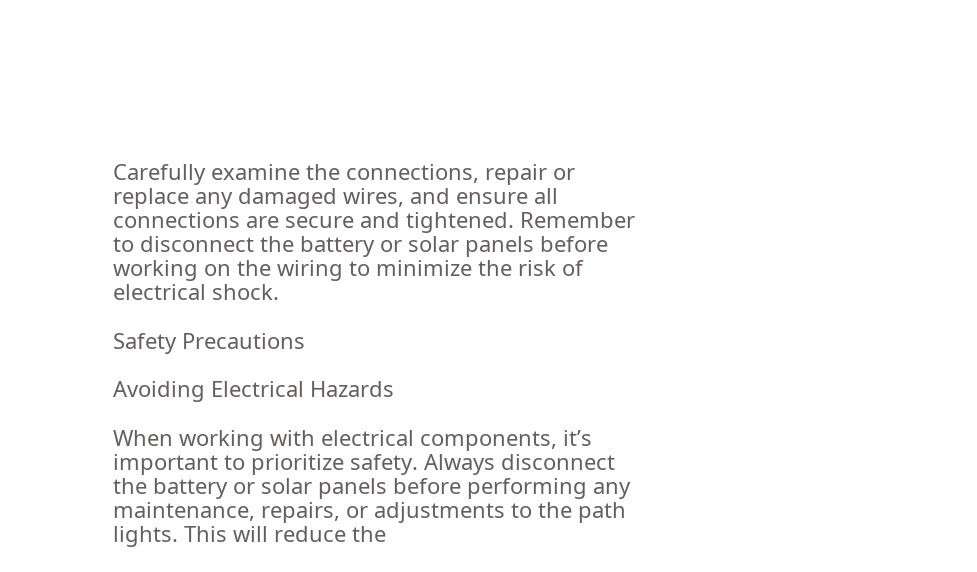Carefully examine the connections, repair or replace any damaged wires, and ensure all connections are secure and tightened. Remember to disconnect the battery or solar panels before working on the wiring to minimize the risk of electrical shock.

Safety Precautions

Avoiding Electrical Hazards

When working with electrical components, it’s important to prioritize safety. Always disconnect the battery or solar panels before performing any maintenance, repairs, or adjustments to the path lights. This will reduce the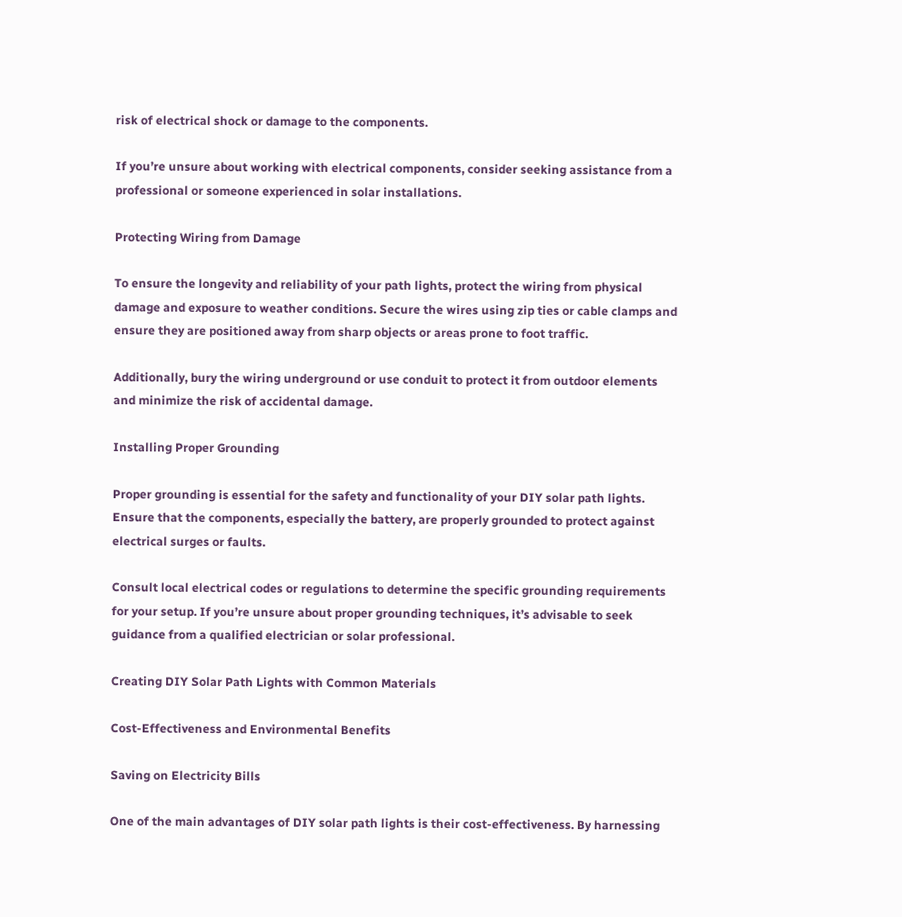risk of electrical shock or damage to the components.

If you’re unsure about working with electrical components, consider seeking assistance from a professional or someone experienced in solar installations.

Protecting Wiring from Damage

To ensure the longevity and reliability of your path lights, protect the wiring from physical damage and exposure to weather conditions. Secure the wires using zip ties or cable clamps and ensure they are positioned away from sharp objects or areas prone to foot traffic.

Additionally, bury the wiring underground or use conduit to protect it from outdoor elements and minimize the risk of accidental damage.

Installing Proper Grounding

Proper grounding is essential for the safety and functionality of your DIY solar path lights. Ensure that the components, especially the battery, are properly grounded to protect against electrical surges or faults.

Consult local electrical codes or regulations to determine the specific grounding requirements for your setup. If you’re unsure about proper grounding techniques, it’s advisable to seek guidance from a qualified electrician or solar professional.

Creating DIY Solar Path Lights with Common Materials

Cost-Effectiveness and Environmental Benefits

Saving on Electricity Bills

One of the main advantages of DIY solar path lights is their cost-effectiveness. By harnessing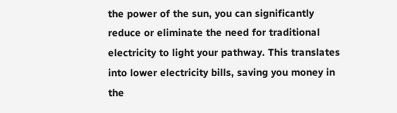the power of the sun, you can significantly reduce or eliminate the need for traditional electricity to light your pathway. This translates into lower electricity bills, saving you money in the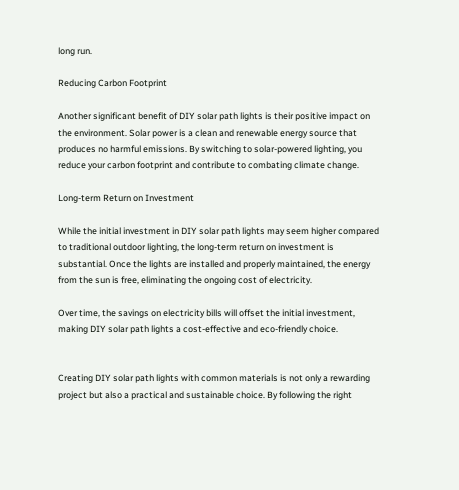long run.

Reducing Carbon Footprint

Another significant benefit of DIY solar path lights is their positive impact on the environment. Solar power is a clean and renewable energy source that produces no harmful emissions. By switching to solar-powered lighting, you reduce your carbon footprint and contribute to combating climate change.

Long-term Return on Investment

While the initial investment in DIY solar path lights may seem higher compared to traditional outdoor lighting, the long-term return on investment is substantial. Once the lights are installed and properly maintained, the energy from the sun is free, eliminating the ongoing cost of electricity.

Over time, the savings on electricity bills will offset the initial investment, making DIY solar path lights a cost-effective and eco-friendly choice.


Creating DIY solar path lights with common materials is not only a rewarding project but also a practical and sustainable choice. By following the right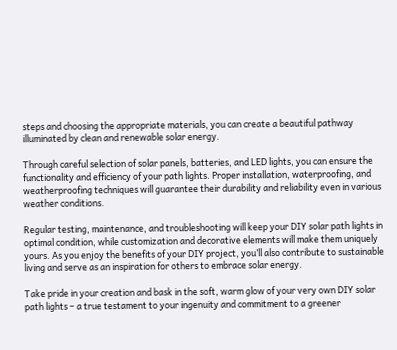steps and choosing the appropriate materials, you can create a beautiful pathway illuminated by clean and renewable solar energy.

Through careful selection of solar panels, batteries, and LED lights, you can ensure the functionality and efficiency of your path lights. Proper installation, waterproofing, and weatherproofing techniques will guarantee their durability and reliability even in various weather conditions.

Regular testing, maintenance, and troubleshooting will keep your DIY solar path lights in optimal condition, while customization and decorative elements will make them uniquely yours. As you enjoy the benefits of your DIY project, you’ll also contribute to sustainable living and serve as an inspiration for others to embrace solar energy.

Take pride in your creation and bask in the soft, warm glow of your very own DIY solar path lights – a true testament to your ingenuity and commitment to a greener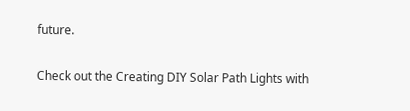future.

Check out the Creating DIY Solar Path Lights with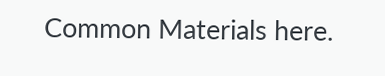Common Materials here.